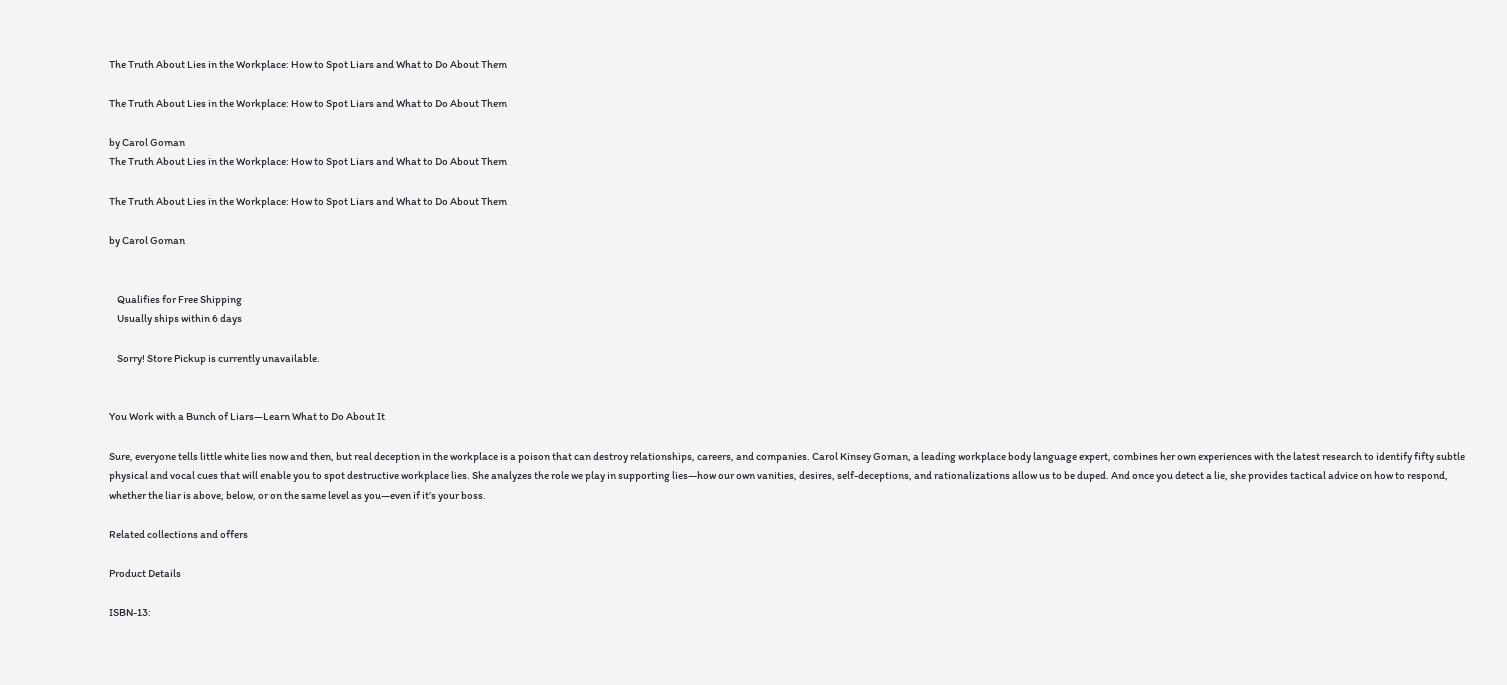The Truth About Lies in the Workplace: How to Spot Liars and What to Do About Them

The Truth About Lies in the Workplace: How to Spot Liars and What to Do About Them

by Carol Goman
The Truth About Lies in the Workplace: How to Spot Liars and What to Do About Them

The Truth About Lies in the Workplace: How to Spot Liars and What to Do About Them

by Carol Goman


    Qualifies for Free Shipping
    Usually ships within 6 days

    Sorry! Store Pickup is currently unavailable.


You Work with a Bunch of Liars—Learn What to Do About It

Sure, everyone tells little white lies now and then, but real deception in the workplace is a poison that can destroy relationships, careers, and companies. Carol Kinsey Goman, a leading workplace body language expert, combines her own experiences with the latest research to identify fifty subtle physical and vocal cues that will enable you to spot destructive workplace lies. She analyzes the role we play in supporting lies—how our own vanities, desires, self-deceptions, and rationalizations allow us to be duped. And once you detect a lie, she provides tactical advice on how to respond, whether the liar is above, below, or on the same level as you—even if it’s your boss.

Related collections and offers

Product Details

ISBN-13: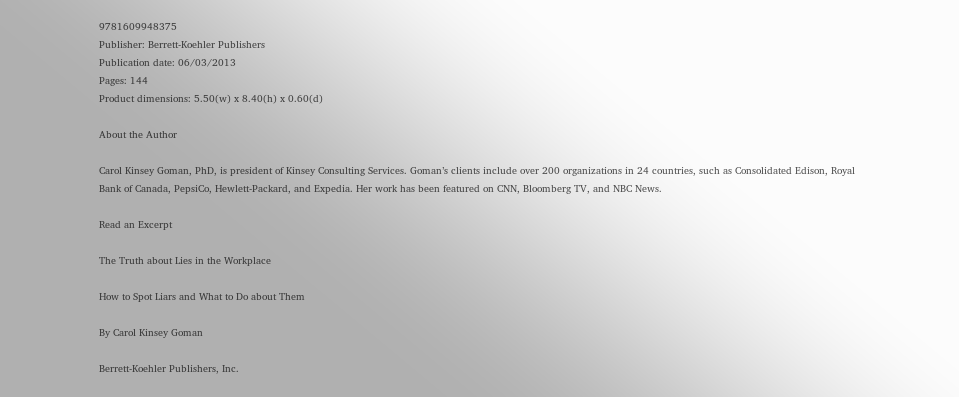9781609948375
Publisher: Berrett-Koehler Publishers
Publication date: 06/03/2013
Pages: 144
Product dimensions: 5.50(w) x 8.40(h) x 0.60(d)

About the Author

Carol Kinsey Goman, PhD, is president of Kinsey Consulting Services. Goman’s clients include over 200 organizations in 24 countries, such as Consolidated Edison, Royal Bank of Canada, PepsiCo, Hewlett-Packard, and Expedia. Her work has been featured on CNN, Bloomberg TV, and NBC News.

Read an Excerpt

The Truth about Lies in the Workplace

How to Spot Liars and What to Do about Them

By Carol Kinsey Goman

Berrett-Koehler Publishers, Inc.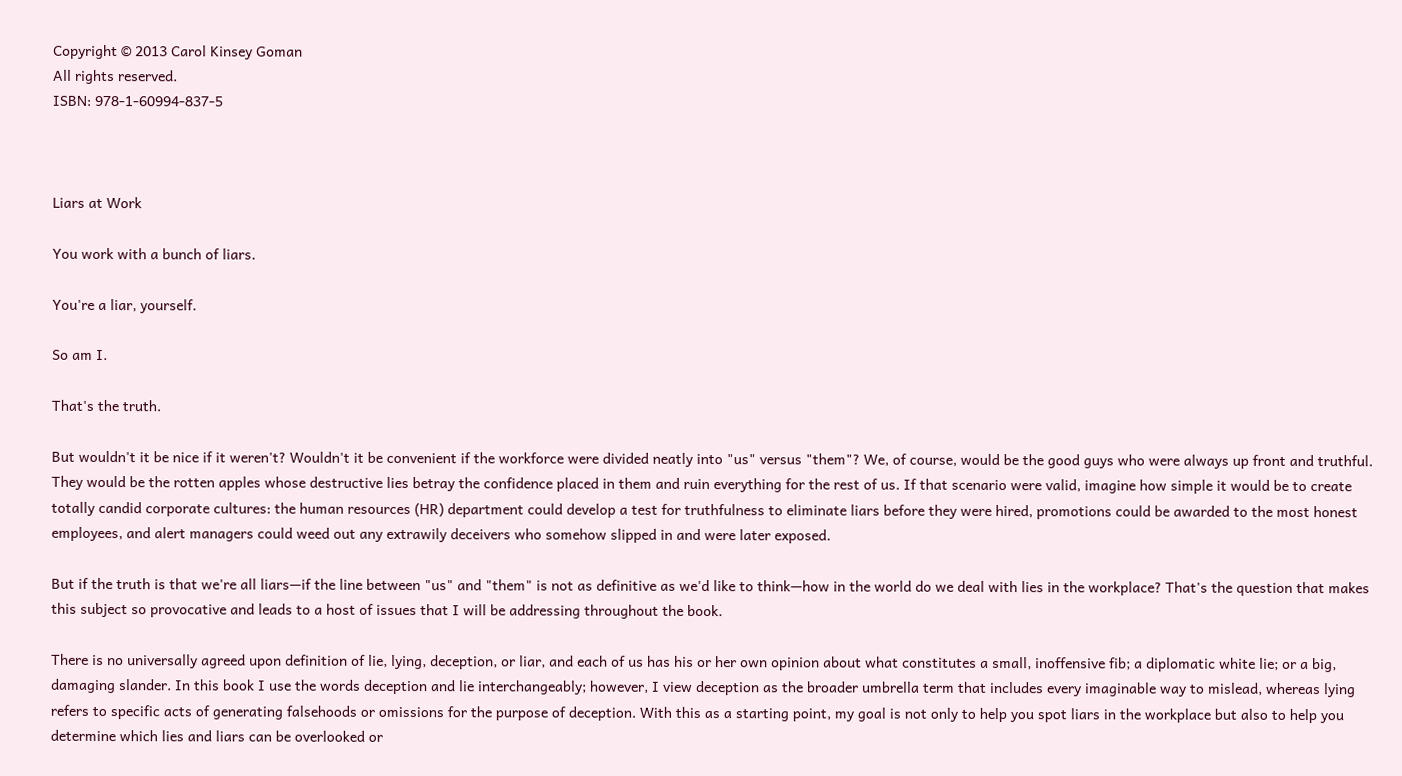Copyright © 2013 Carol Kinsey Goman
All rights reserved.
ISBN: 978-1-60994-837-5



Liars at Work

You work with a bunch of liars.

You're a liar, yourself.

So am I.

That's the truth.

But wouldn't it be nice if it weren't? Wouldn't it be convenient if the workforce were divided neatly into "us" versus "them"? We, of course, would be the good guys who were always up front and truthful. They would be the rotten apples whose destructive lies betray the confidence placed in them and ruin everything for the rest of us. If that scenario were valid, imagine how simple it would be to create totally candid corporate cultures: the human resources (HR) department could develop a test for truthfulness to eliminate liars before they were hired, promotions could be awarded to the most honest employees, and alert managers could weed out any extrawily deceivers who somehow slipped in and were later exposed.

But if the truth is that we're all liars—if the line between "us" and "them" is not as definitive as we'd like to think—how in the world do we deal with lies in the workplace? That's the question that makes this subject so provocative and leads to a host of issues that I will be addressing throughout the book.

There is no universally agreed upon definition of lie, lying, deception, or liar, and each of us has his or her own opinion about what constitutes a small, inoffensive fib; a diplomatic white lie; or a big, damaging slander. In this book I use the words deception and lie interchangeably; however, I view deception as the broader umbrella term that includes every imaginable way to mislead, whereas lying refers to specific acts of generating falsehoods or omissions for the purpose of deception. With this as a starting point, my goal is not only to help you spot liars in the workplace but also to help you determine which lies and liars can be overlooked or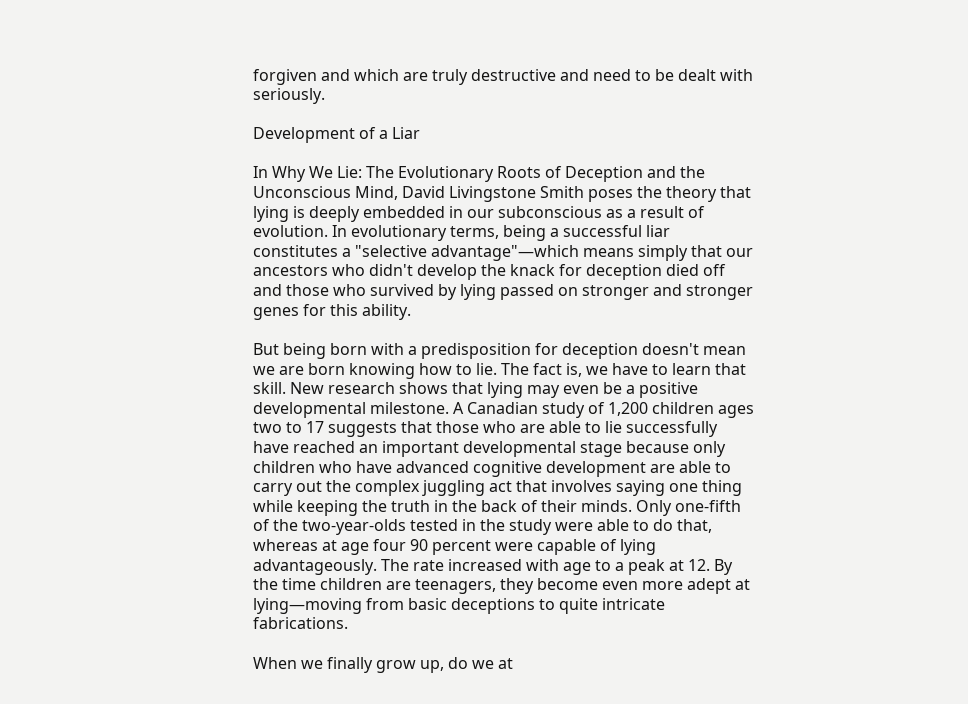forgiven and which are truly destructive and need to be dealt with seriously.

Development of a Liar

In Why We Lie: The Evolutionary Roots of Deception and the Unconscious Mind, David Livingstone Smith poses the theory that lying is deeply embedded in our subconscious as a result of evolution. In evolutionary terms, being a successful liar constitutes a "selective advantage"—which means simply that our ancestors who didn't develop the knack for deception died off and those who survived by lying passed on stronger and stronger genes for this ability.

But being born with a predisposition for deception doesn't mean we are born knowing how to lie. The fact is, we have to learn that skill. New research shows that lying may even be a positive developmental milestone. A Canadian study of 1,200 children ages two to 17 suggests that those who are able to lie successfully have reached an important developmental stage because only children who have advanced cognitive development are able to carry out the complex juggling act that involves saying one thing while keeping the truth in the back of their minds. Only one-fifth of the two-year-olds tested in the study were able to do that, whereas at age four 90 percent were capable of lying advantageously. The rate increased with age to a peak at 12. By the time children are teenagers, they become even more adept at lying—moving from basic deceptions to quite intricate fabrications.

When we finally grow up, do we at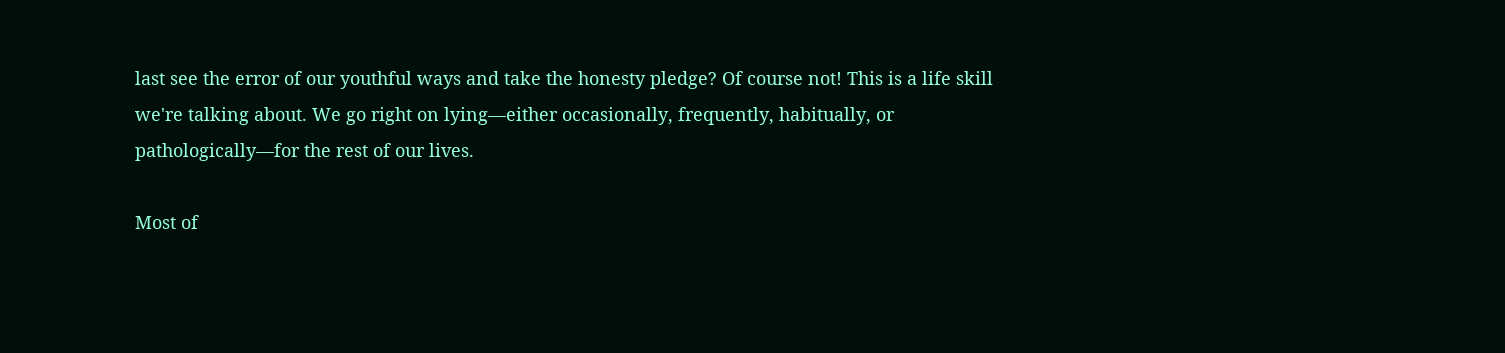last see the error of our youthful ways and take the honesty pledge? Of course not! This is a life skill we're talking about. We go right on lying—either occasionally, frequently, habitually, or pathologically—for the rest of our lives.

Most of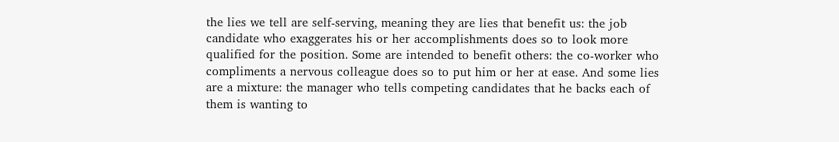the lies we tell are self-serving, meaning they are lies that benefit us: the job candidate who exaggerates his or her accomplishments does so to look more qualified for the position. Some are intended to benefit others: the co-worker who compliments a nervous colleague does so to put him or her at ease. And some lies are a mixture: the manager who tells competing candidates that he backs each of them is wanting to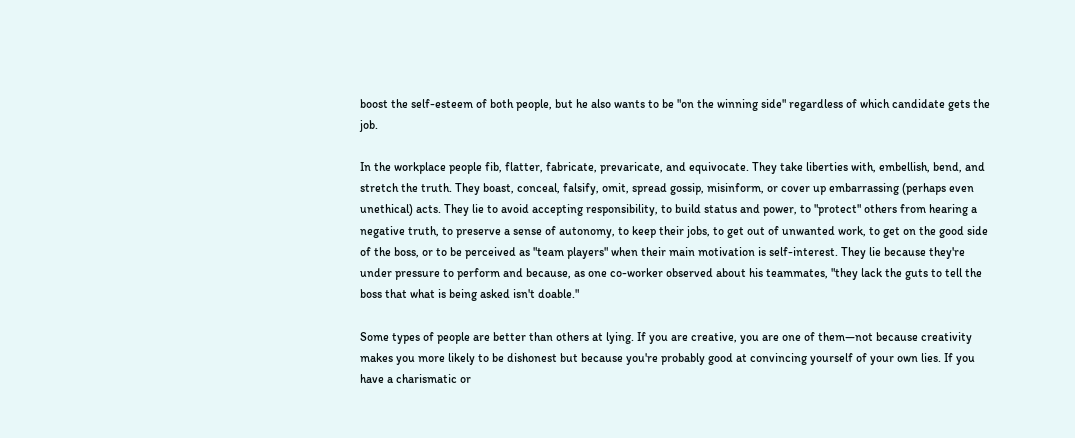boost the self-esteem of both people, but he also wants to be "on the winning side" regardless of which candidate gets the job.

In the workplace people fib, flatter, fabricate, prevaricate, and equivocate. They take liberties with, embellish, bend, and stretch the truth. They boast, conceal, falsify, omit, spread gossip, misinform, or cover up embarrassing (perhaps even unethical) acts. They lie to avoid accepting responsibility, to build status and power, to "protect" others from hearing a negative truth, to preserve a sense of autonomy, to keep their jobs, to get out of unwanted work, to get on the good side of the boss, or to be perceived as "team players" when their main motivation is self-interest. They lie because they're under pressure to perform and because, as one co-worker observed about his teammates, "they lack the guts to tell the boss that what is being asked isn't doable."

Some types of people are better than others at lying. If you are creative, you are one of them—not because creativity makes you more likely to be dishonest but because you're probably good at convincing yourself of your own lies. If you have a charismatic or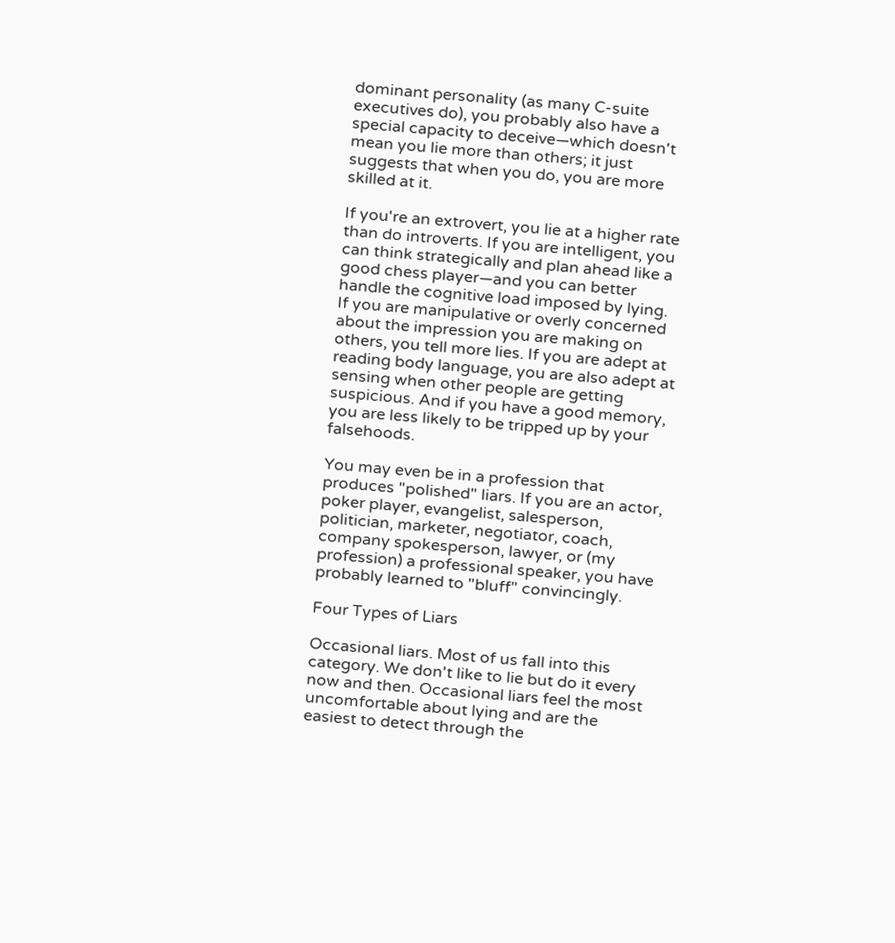dominant personality (as many C-suite executives do), you probably also have a special capacity to deceive—which doesn't mean you lie more than others; it just suggests that when you do, you are more skilled at it.

If you're an extrovert, you lie at a higher rate than do introverts. If you are intelligent, you can think strategically and plan ahead like a good chess player—and you can better handle the cognitive load imposed by lying. If you are manipulative or overly concerned about the impression you are making on others, you tell more lies. If you are adept at reading body language, you are also adept at sensing when other people are getting suspicious. And if you have a good memory, you are less likely to be tripped up by your falsehoods.

You may even be in a profession that produces "polished" liars. If you are an actor, poker player, evangelist, salesperson, politician, marketer, negotiator, coach, company spokesperson, lawyer, or (my profession) a professional speaker, you have probably learned to "bluff" convincingly.

Four Types of Liars

Occasional liars. Most of us fall into this category. We don't like to lie but do it every now and then. Occasional liars feel the most uncomfortable about lying and are the easiest to detect through the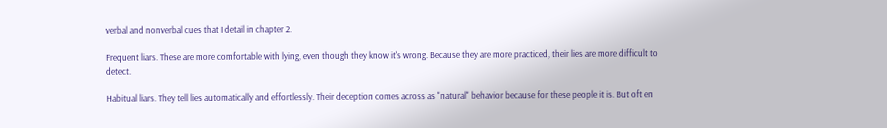verbal and nonverbal cues that I detail in chapter 2.

Frequent liars. These are more comfortable with lying, even though they know it's wrong. Because they are more practiced, their lies are more difficult to detect.

Habitual liars. They tell lies automatically and effortlessly. Their deception comes across as "natural" behavior because for these people it is. But oft en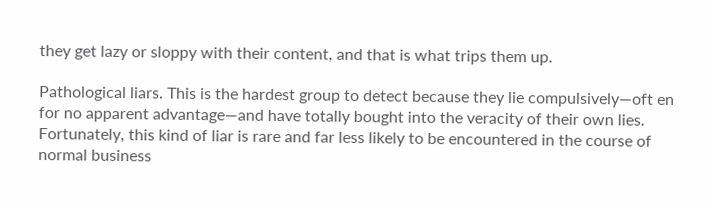they get lazy or sloppy with their content, and that is what trips them up.

Pathological liars. This is the hardest group to detect because they lie compulsively—oft en for no apparent advantage—and have totally bought into the veracity of their own lies. Fortunately, this kind of liar is rare and far less likely to be encountered in the course of normal business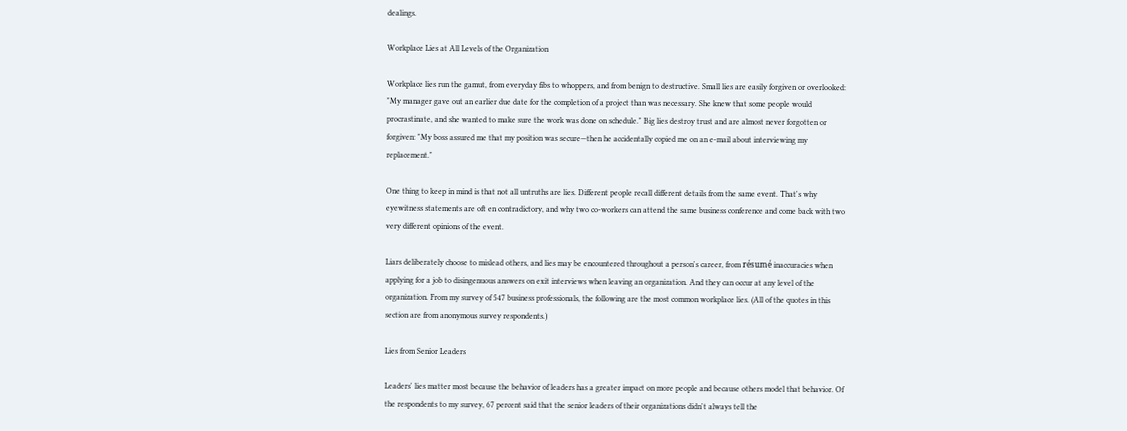dealings.

Workplace Lies at All Levels of the Organization

Workplace lies run the gamut, from everyday fibs to whoppers, and from benign to destructive. Small lies are easily forgiven or overlooked: "My manager gave out an earlier due date for the completion of a project than was necessary. She knew that some people would procrastinate, and she wanted to make sure the work was done on schedule." Big lies destroy trust and are almost never forgotten or forgiven: "My boss assured me that my position was secure—then he accidentally copied me on an e-mail about interviewing my replacement."

One thing to keep in mind is that not all untruths are lies. Different people recall different details from the same event. That's why eyewitness statements are oft en contradictory, and why two co-workers can attend the same business conference and come back with two very different opinions of the event.

Liars deliberately choose to mislead others, and lies may be encountered throughout a person's career, from résumé inaccuracies when applying for a job to disingenuous answers on exit interviews when leaving an organization. And they can occur at any level of the organization. From my survey of 547 business professionals, the following are the most common workplace lies. (All of the quotes in this section are from anonymous survey respondents.)

Lies from Senior Leaders

Leaders' lies matter most because the behavior of leaders has a greater impact on more people and because others model that behavior. Of the respondents to my survey, 67 percent said that the senior leaders of their organizations didn't always tell the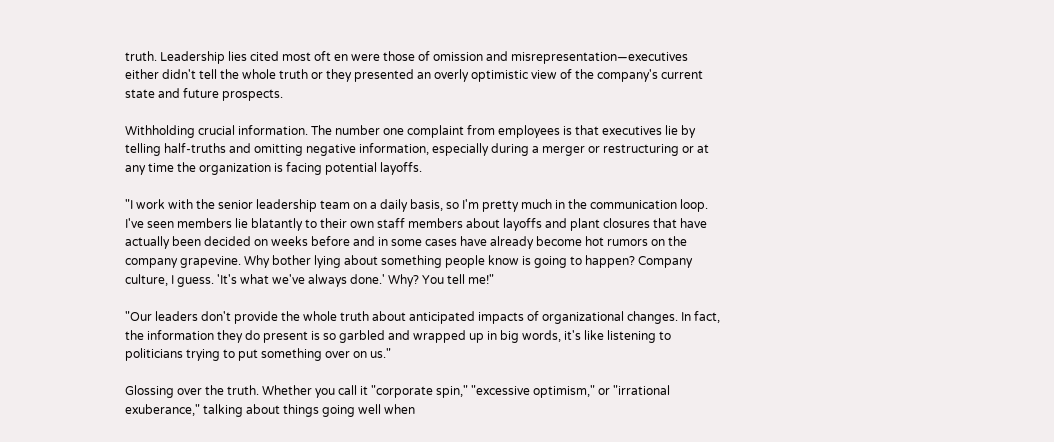truth. Leadership lies cited most oft en were those of omission and misrepresentation—executives either didn't tell the whole truth or they presented an overly optimistic view of the company's current state and future prospects.

Withholding crucial information. The number one complaint from employees is that executives lie by telling half-truths and omitting negative information, especially during a merger or restructuring or at any time the organization is facing potential layoffs.

"I work with the senior leadership team on a daily basis, so I'm pretty much in the communication loop. I've seen members lie blatantly to their own staff members about layoffs and plant closures that have actually been decided on weeks before and in some cases have already become hot rumors on the company grapevine. Why bother lying about something people know is going to happen? Company culture, I guess. 'It's what we've always done.' Why? You tell me!"

"Our leaders don't provide the whole truth about anticipated impacts of organizational changes. In fact, the information they do present is so garbled and wrapped up in big words, it's like listening to politicians trying to put something over on us."

Glossing over the truth. Whether you call it "corporate spin," "excessive optimism," or "irrational exuberance," talking about things going well when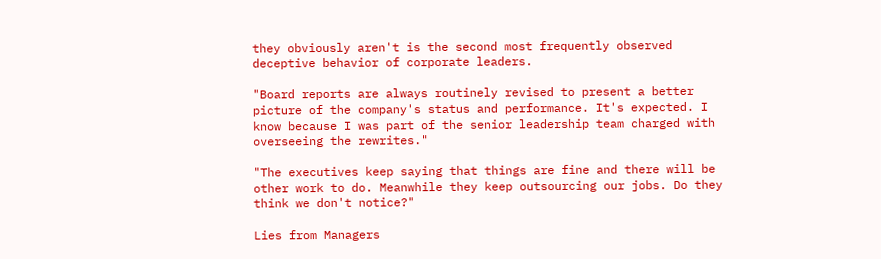they obviously aren't is the second most frequently observed deceptive behavior of corporate leaders.

"Board reports are always routinely revised to present a better picture of the company's status and performance. It's expected. I know because I was part of the senior leadership team charged with overseeing the rewrites."

"The executives keep saying that things are fine and there will be other work to do. Meanwhile they keep outsourcing our jobs. Do they think we don't notice?"

Lies from Managers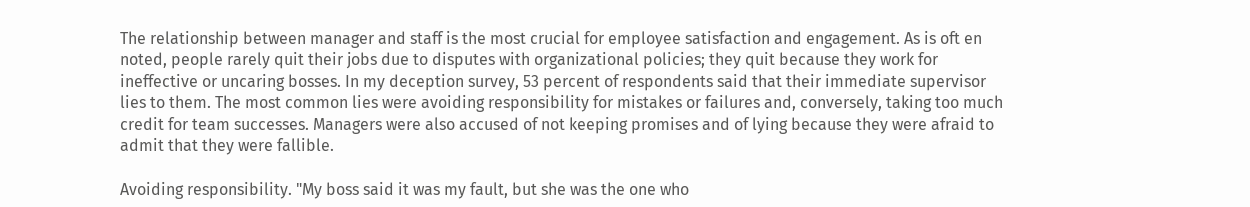The relationship between manager and staff is the most crucial for employee satisfaction and engagement. As is oft en noted, people rarely quit their jobs due to disputes with organizational policies; they quit because they work for ineffective or uncaring bosses. In my deception survey, 53 percent of respondents said that their immediate supervisor lies to them. The most common lies were avoiding responsibility for mistakes or failures and, conversely, taking too much credit for team successes. Managers were also accused of not keeping promises and of lying because they were afraid to admit that they were fallible.

Avoiding responsibility. "My boss said it was my fault, but she was the one who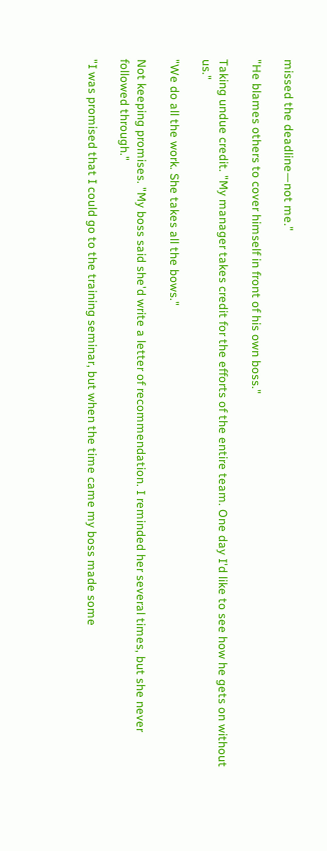missed the deadline—not me."

"He blames others to cover himself in front of his own boss."

Taking undue credit. "My manager takes credit for the efforts of the entire team. One day I'd like to see how he gets on without us."

"We do all the work. She takes all the bows."

Not keeping promises. "My boss said she'd write a letter of recommendation. I reminded her several times, but she never followed through."

"I was promised that I could go to the training seminar, but when the time came my boss made some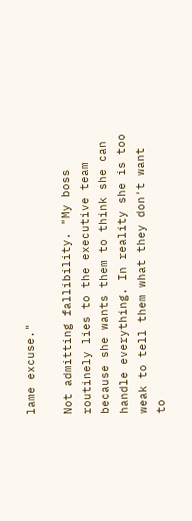lame excuse."

Not admitting fallibility. "My boss routinely lies to the executive team because she wants them to think she can handle everything. In reality she is too weak to tell them what they don't want to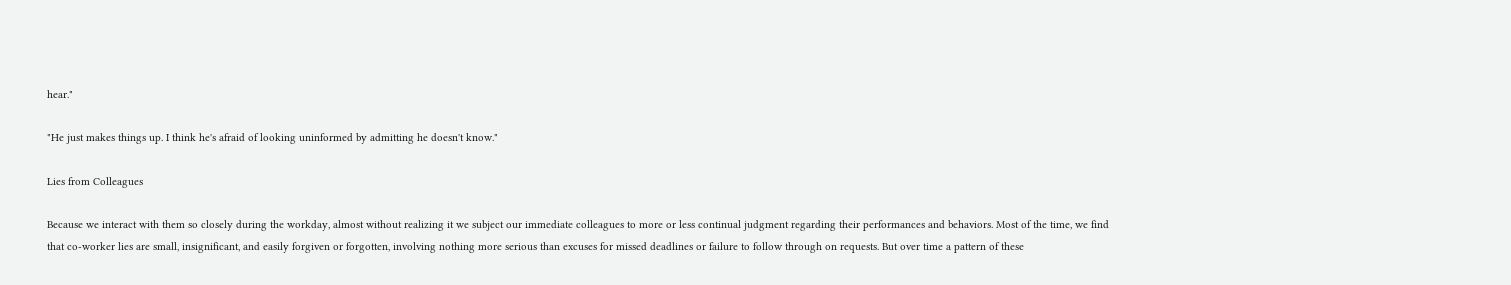hear."

"He just makes things up. I think he's afraid of looking uninformed by admitting he doesn't know."

Lies from Colleagues

Because we interact with them so closely during the workday, almost without realizing it we subject our immediate colleagues to more or less continual judgment regarding their performances and behaviors. Most of the time, we find that co-worker lies are small, insignificant, and easily forgiven or forgotten, involving nothing more serious than excuses for missed deadlines or failure to follow through on requests. But over time a pattern of these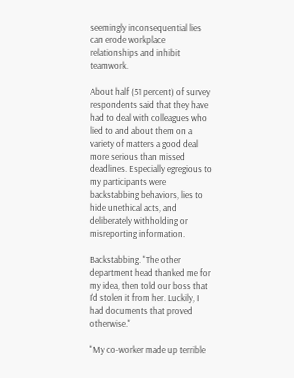seemingly inconsequential lies can erode workplace relationships and inhibit teamwork.

About half (51 percent) of survey respondents said that they have had to deal with colleagues who lied to and about them on a variety of matters a good deal more serious than missed deadlines. Especially egregious to my participants were backstabbing behaviors, lies to hide unethical acts, and deliberately withholding or misreporting information.

Backstabbing. "The other department head thanked me for my idea, then told our boss that I'd stolen it from her. Luckily, I had documents that proved otherwise."

"My co-worker made up terrible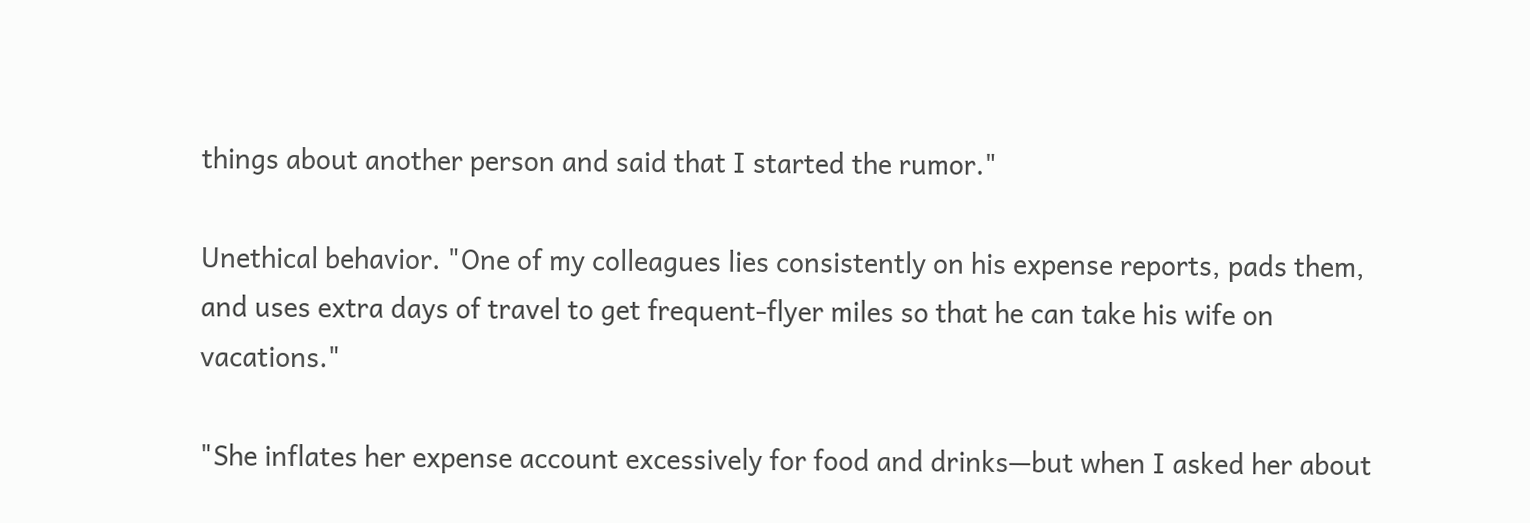things about another person and said that I started the rumor."

Unethical behavior. "One of my colleagues lies consistently on his expense reports, pads them, and uses extra days of travel to get frequent-flyer miles so that he can take his wife on vacations."

"She inflates her expense account excessively for food and drinks—but when I asked her about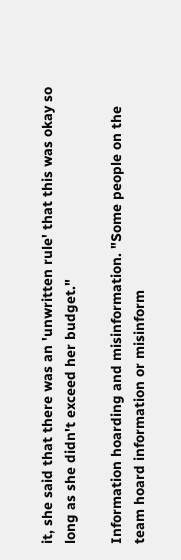it, she said that there was an 'unwritten rule' that this was okay so long as she didn't exceed her budget."

Information hoarding and misinformation. "Some people on the team hoard information or misinform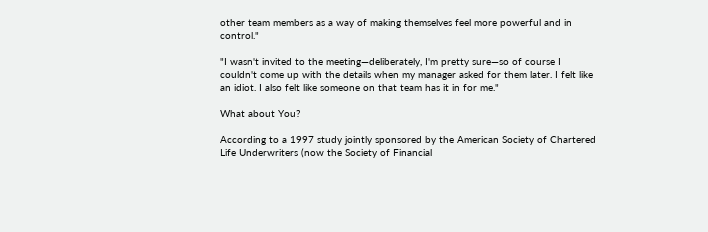other team members as a way of making themselves feel more powerful and in control."

"I wasn't invited to the meeting—deliberately, I'm pretty sure—so of course I couldn't come up with the details when my manager asked for them later. I felt like an idiot. I also felt like someone on that team has it in for me."

What about You?

According to a 1997 study jointly sponsored by the American Society of Chartered Life Underwriters (now the Society of Financial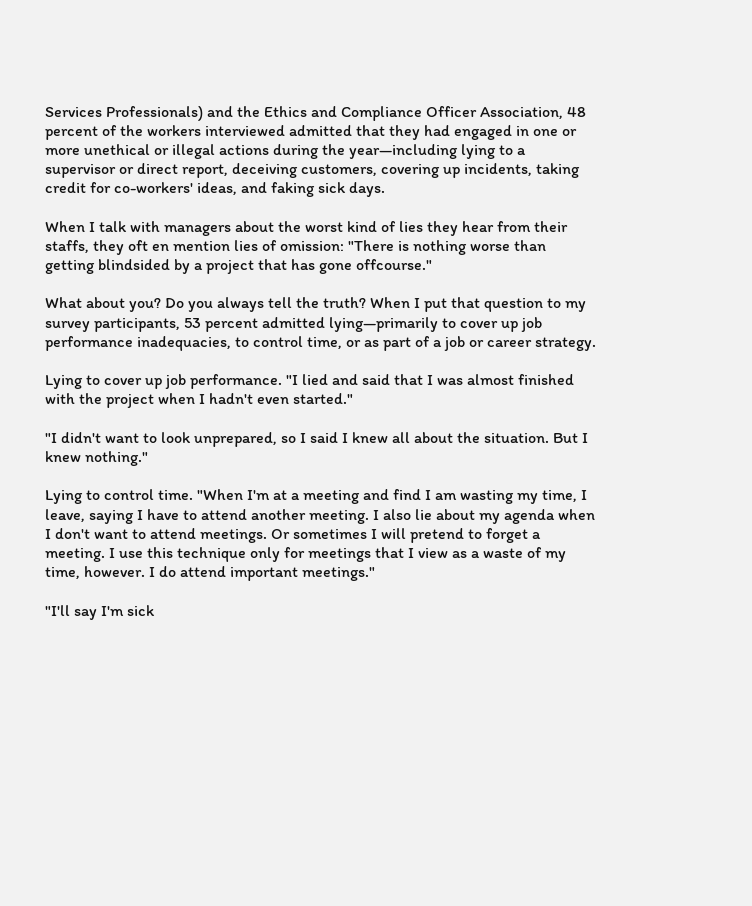Services Professionals) and the Ethics and Compliance Officer Association, 48 percent of the workers interviewed admitted that they had engaged in one or more unethical or illegal actions during the year—including lying to a supervisor or direct report, deceiving customers, covering up incidents, taking credit for co-workers' ideas, and faking sick days.

When I talk with managers about the worst kind of lies they hear from their staffs, they oft en mention lies of omission: "There is nothing worse than getting blindsided by a project that has gone offcourse."

What about you? Do you always tell the truth? When I put that question to my survey participants, 53 percent admitted lying—primarily to cover up job performance inadequacies, to control time, or as part of a job or career strategy.

Lying to cover up job performance. "I lied and said that I was almost finished with the project when I hadn't even started."

"I didn't want to look unprepared, so I said I knew all about the situation. But I knew nothing."

Lying to control time. "When I'm at a meeting and find I am wasting my time, I leave, saying I have to attend another meeting. I also lie about my agenda when I don't want to attend meetings. Or sometimes I will pretend to forget a meeting. I use this technique only for meetings that I view as a waste of my time, however. I do attend important meetings."

"I'll say I'm sick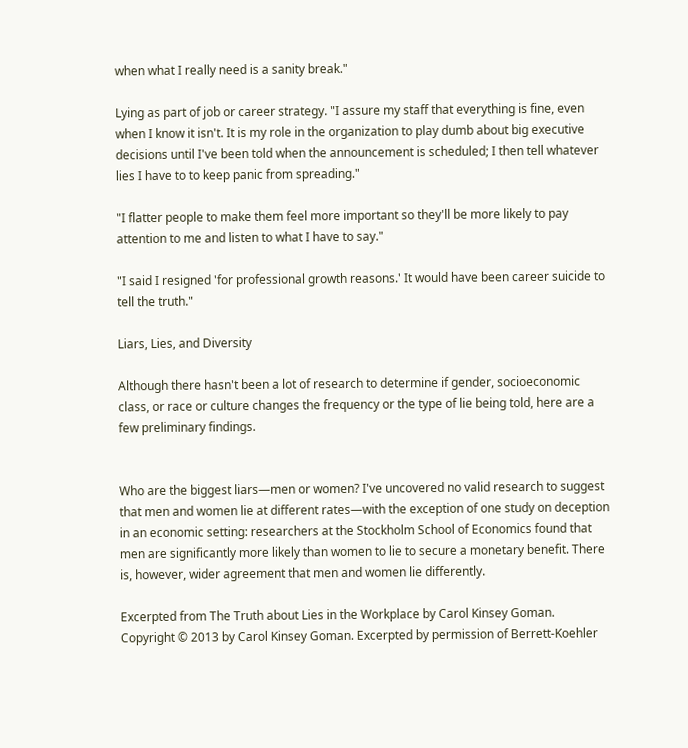when what I really need is a sanity break."

Lying as part of job or career strategy. "I assure my staff that everything is fine, even when I know it isn't. It is my role in the organization to play dumb about big executive decisions until I've been told when the announcement is scheduled; I then tell whatever lies I have to to keep panic from spreading."

"I flatter people to make them feel more important so they'll be more likely to pay attention to me and listen to what I have to say."

"I said I resigned 'for professional growth reasons.' It would have been career suicide to tell the truth."

Liars, Lies, and Diversity

Although there hasn't been a lot of research to determine if gender, socioeconomic class, or race or culture changes the frequency or the type of lie being told, here are a few preliminary findings.


Who are the biggest liars—men or women? I've uncovered no valid research to suggest that men and women lie at different rates—with the exception of one study on deception in an economic setting: researchers at the Stockholm School of Economics found that men are significantly more likely than women to lie to secure a monetary benefit. There is, however, wider agreement that men and women lie differently.

Excerpted from The Truth about Lies in the Workplace by Carol Kinsey Goman. Copyright © 2013 by Carol Kinsey Goman. Excerpted by permission of Berrett-Koehler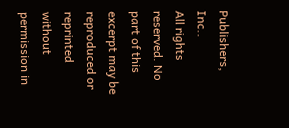Publishers, Inc..
All rights reserved. No part of this excerpt may be reproduced or reprinted without permission in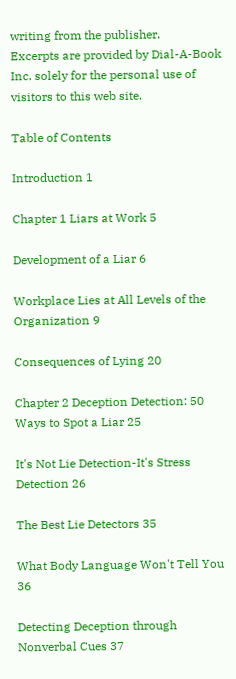writing from the publisher.
Excerpts are provided by Dial-A-Book Inc. solely for the personal use of visitors to this web site.

Table of Contents

Introduction 1

Chapter 1 Liars at Work 5

Development of a Liar 6

Workplace Lies at All Levels of the Organization 9

Consequences of Lying 20

Chapter 2 Deception Detection: 50 Ways to Spot a Liar 25

It's Not Lie Detection-It's Stress Detection 26

The Best Lie Detectors 35

What Body Language Won't Tell You 36

Detecting Deception through Nonverbal Cues 37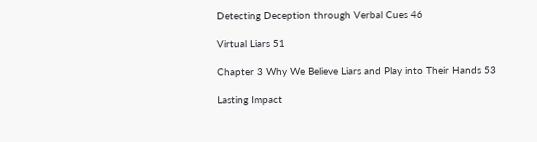Detecting Deception through Verbal Cues 46

Virtual Liars 51

Chapter 3 Why We Believe Liars and Play into Their Hands 53

Lasting Impact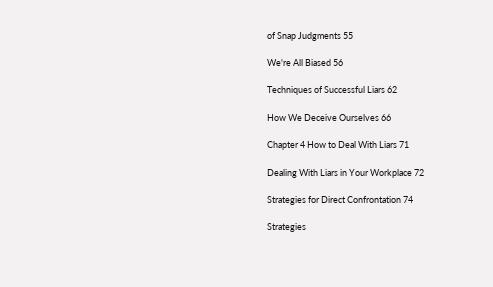of Snap Judgments 55

We're All Biased 56

Techniques of Successful Liars 62

How We Deceive Ourselves 66

Chapter 4 How to Deal With Liars 71

Dealing With Liars in Your Workplace 72

Strategies for Direct Confrontation 74

Strategies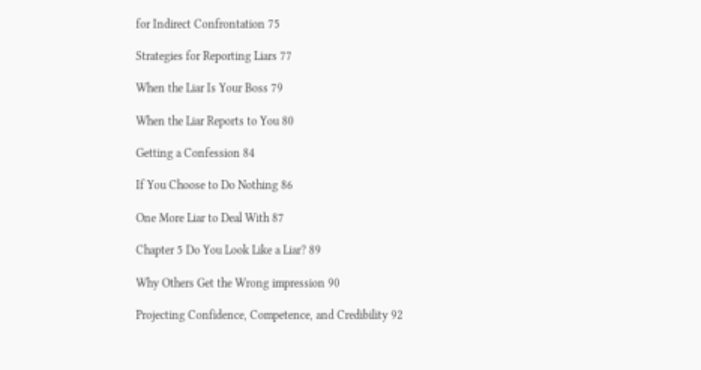for Indirect Confrontation 75

Strategies for Reporting Liars 77

When the Liar Is Your Boss 79

When the Liar Reports to You 80

Getting a Confession 84

If You Choose to Do Nothing 86

One More Liar to Deal With 87

Chapter 5 Do You Look Like a Liar? 89

Why Others Get the Wrong impression 90

Projecting Confidence, Competence, and Credibility 92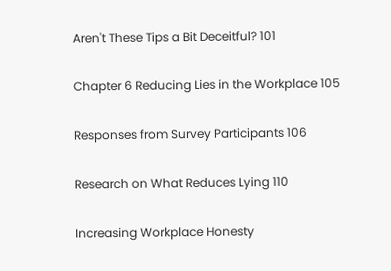Aren't These Tips a Bit Deceitful? 101

Chapter 6 Reducing Lies in the Workplace 105

Responses from Survey Participants 106

Research on What Reduces Lying 110

Increasing Workplace Honesty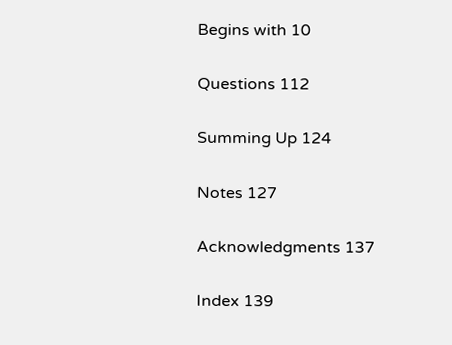Begins with 10

Questions 112

Summing Up 124

Notes 127

Acknowledgments 137

Index 139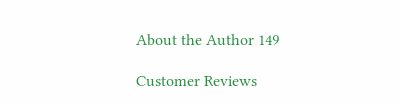About the Author 149

Customer Reviews